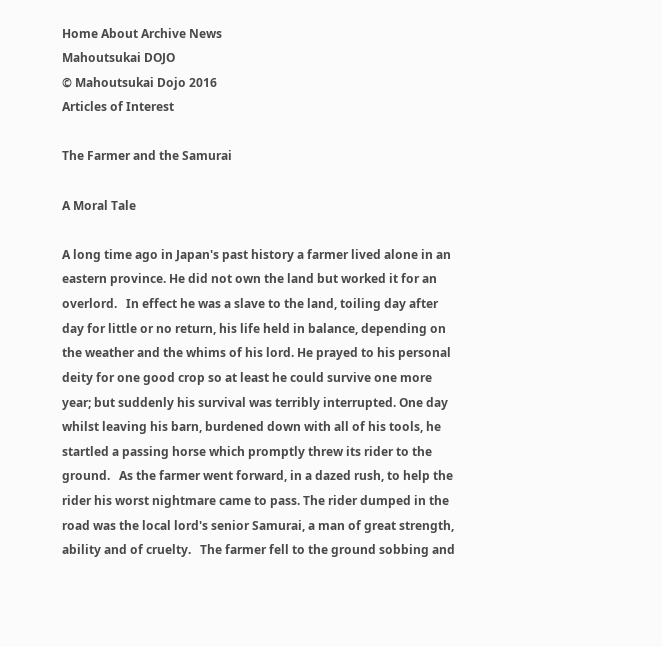Home About Archive News
Mahoutsukai DOJO
© Mahoutsukai Dojo 2016
Articles of Interest

The Farmer and the Samurai

A Moral Tale

A long time ago in Japan's past history a farmer lived alone in an eastern province. He did not own the land but worked it for an overlord.   In effect he was a slave to the land, toiling day after day for little or no return, his life held in balance, depending on the weather and the whims of his lord. He prayed to his personal deity for one good crop so at least he could survive one more year; but suddenly his survival was terribly interrupted. One day whilst leaving his barn, burdened down with all of his tools, he startled a passing horse which promptly threw its rider to the ground.   As the farmer went forward, in a dazed rush, to help the rider his worst nightmare came to pass. The rider dumped in the road was the local lord's senior Samurai, a man of great strength, ability and of cruelty.   The farmer fell to the ground sobbing and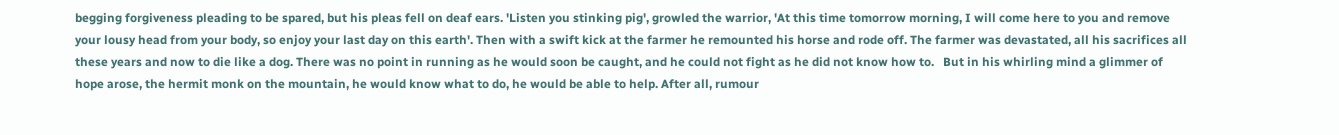begging forgiveness pleading to be spared, but his pleas fell on deaf ears. 'Listen you stinking pig', growled the warrior, 'At this time tomorrow morning, I will come here to you and remove your lousy head from your body, so enjoy your last day on this earth'. Then with a swift kick at the farmer he remounted his horse and rode off. The farmer was devastated, all his sacrifices all these years and now to die like a dog. There was no point in running as he would soon be caught, and he could not fight as he did not know how to.   But in his whirling mind a glimmer of hope arose, the hermit monk on the mountain, he would know what to do, he would be able to help. After all, rumour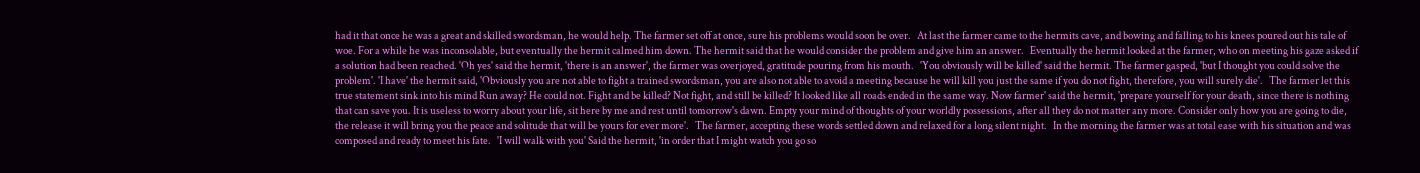had it that once he was a great and skilled swordsman, he would help. The farmer set off at once, sure his problems would soon be over.   At last the farmer came to the hermits cave, and bowing and falling to his knees poured out his tale of woe. For a while he was inconsolable, but eventually the hermit calmed him down. The hermit said that he would consider the problem and give him an answer.   Eventually the hermit looked at the farmer, who on meeting his gaze asked if a solution had been reached. 'Oh yes' said the hermit, 'there is an answer', the farmer was overjoyed, gratitude pouring from his mouth.   'You obviously will be killed' said the hermit. The farmer gasped, 'but I thought you could solve the problem'. 'I have' the hermit said, 'Obviously you are not able to fight a trained swordsman, you are also not able to avoid a meeting because he will kill you just the same if you do not fight, therefore, you will surely die'.   The farmer let this true statement sink into his mind Run away? He could not. Fight and be killed? Not fight, and still be killed? It looked like all roads ended in the same way. Now farmer' said the hermit, 'prepare yourself for your death, since there is nothing that can save you. It is useless to worry about your life, sit here by me and rest until tomorrow's dawn. Empty your mind of thoughts of your worldly possessions, after all they do not matter any more. Consider only how you are going to die, the release it will bring you the peace and solitude that will be yours for ever more'.   The farmer, accepting these words settled down and relaxed for a long silent night.   In the morning the farmer was at total ease with his situation and was composed and ready to meet his fate.   'I will walk with you' Said the hermit, 'in order that I might watch you go so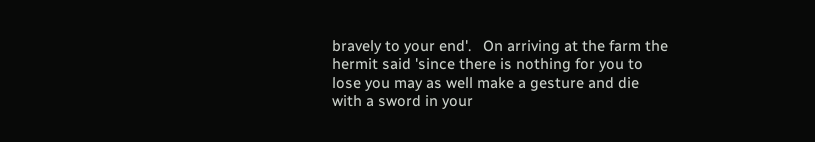bravely to your end'.   On arriving at the farm the hermit said 'since there is nothing for you to lose you may as well make a gesture and die with a sword in your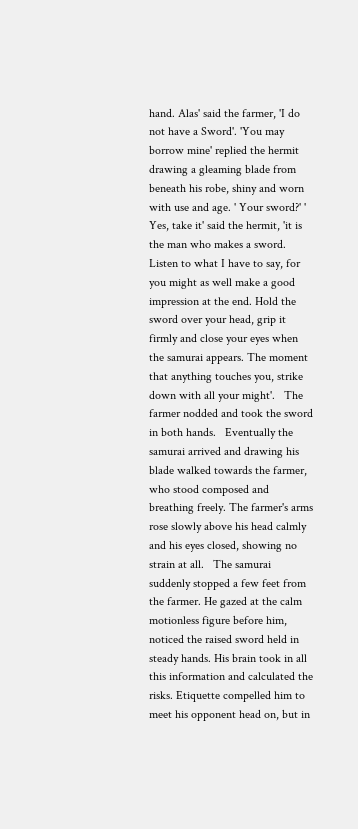hand. Alas' said the farmer, 'I do not have a Sword'. 'You may borrow mine' replied the hermit drawing a gleaming blade from beneath his robe, shiny and worn with use and age. ' Your sword?' ' Yes, take it' said the hermit, 'it is the man who makes a sword. Listen to what I have to say, for you might as well make a good impression at the end. Hold the sword over your head, grip it firmly and close your eyes when the samurai appears. The moment that anything touches you, strike down with all your might'.   The farmer nodded and took the sword in both hands.   Eventually the samurai arrived and drawing his blade walked towards the farmer, who stood composed and breathing freely. The farmer's arms rose slowly above his head calmly and his eyes closed, showing no strain at all.   The samurai suddenly stopped a few feet from the farmer. He gazed at the calm motionless figure before him, noticed the raised sword held in steady hands. His brain took in all this information and calculated the risks. Etiquette compelled him to meet his opponent head on, but in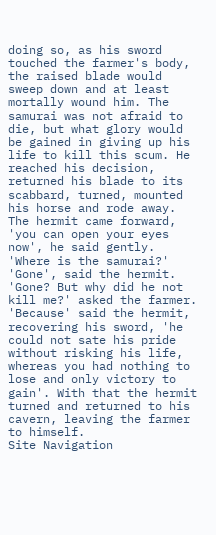doing so, as his sword touched the farmer's body, the raised blade would sweep down and at least mortally wound him. The samurai was not afraid to die, but what glory would be gained in giving up his life to kill this scum. He reached his decision, returned his blade to its scabbard, turned, mounted his horse and rode away.   The hermit came forward, 'you can open your eyes now', he said gently.   'Where is the samurai?' 'Gone', said the hermit. 'Gone? But why did he not kill me?' asked the farmer. 'Because' said the hermit, recovering his sword, 'he could not sate his pride without risking his life, whereas you had nothing to lose and only victory to gain'. With that the hermit turned and returned to his cavern, leaving the farmer to himself.
Site Navigation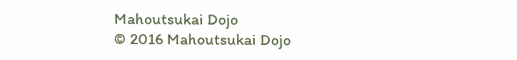Mahoutsukai Dojo
© 2016 Mahoutsukai Dojo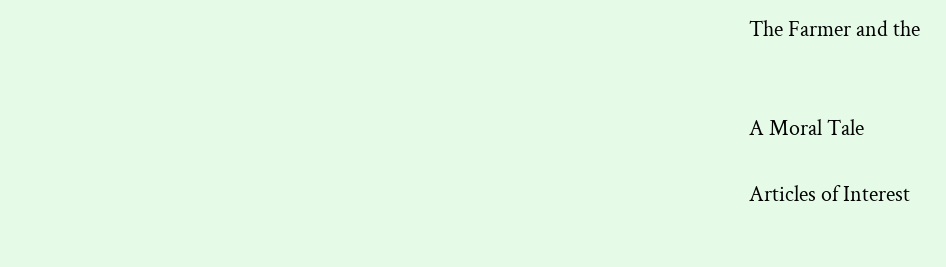The Farmer and the


A Moral Tale

Articles of Interest